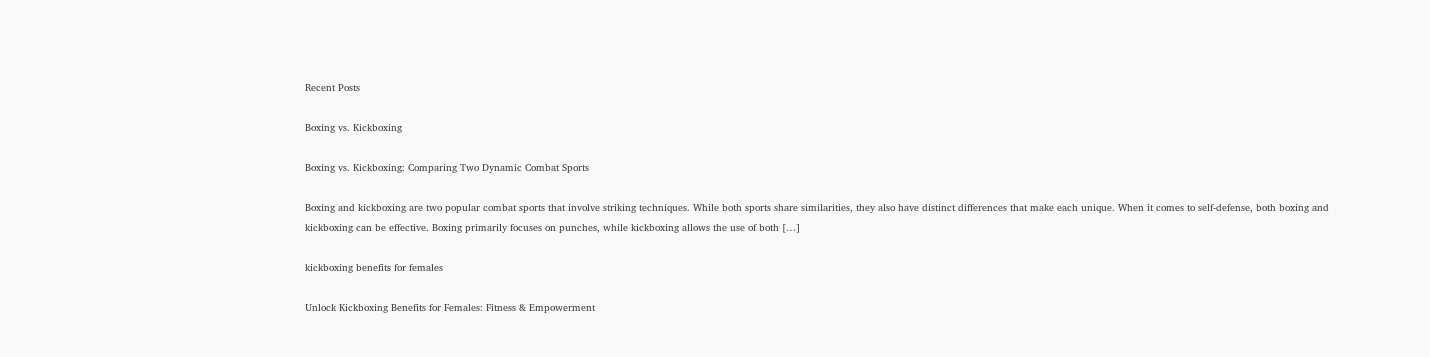Recent Posts

Boxing vs. Kickboxing

Boxing vs. Kickboxing: Comparing Two Dynamic Combat Sports

Boxing and kickboxing are two popular combat sports that involve striking techniques. While both sports share similarities, they also have distinct differences that make each unique. When it comes to self-defense, both boxing and kickboxing can be effective. Boxing primarily focuses on punches, while kickboxing allows the use of both […]

kickboxing benefits for females

Unlock Kickboxing Benefits for Females: Fitness & Empowerment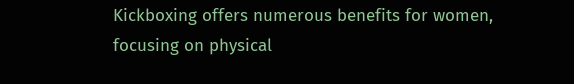Kickboxing offers numerous benefits for women, focusing on physical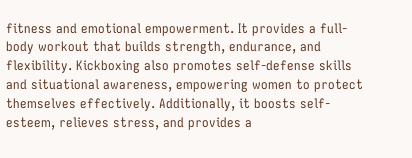fitness and emotional empowerment. It provides a full-body workout that builds strength, endurance, and flexibility. Kickboxing also promotes self-defense skills and situational awareness, empowering women to protect themselves effectively. Additionally, it boosts self-esteem, relieves stress, and provides a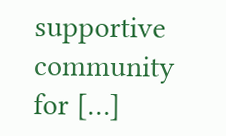supportive community for […]